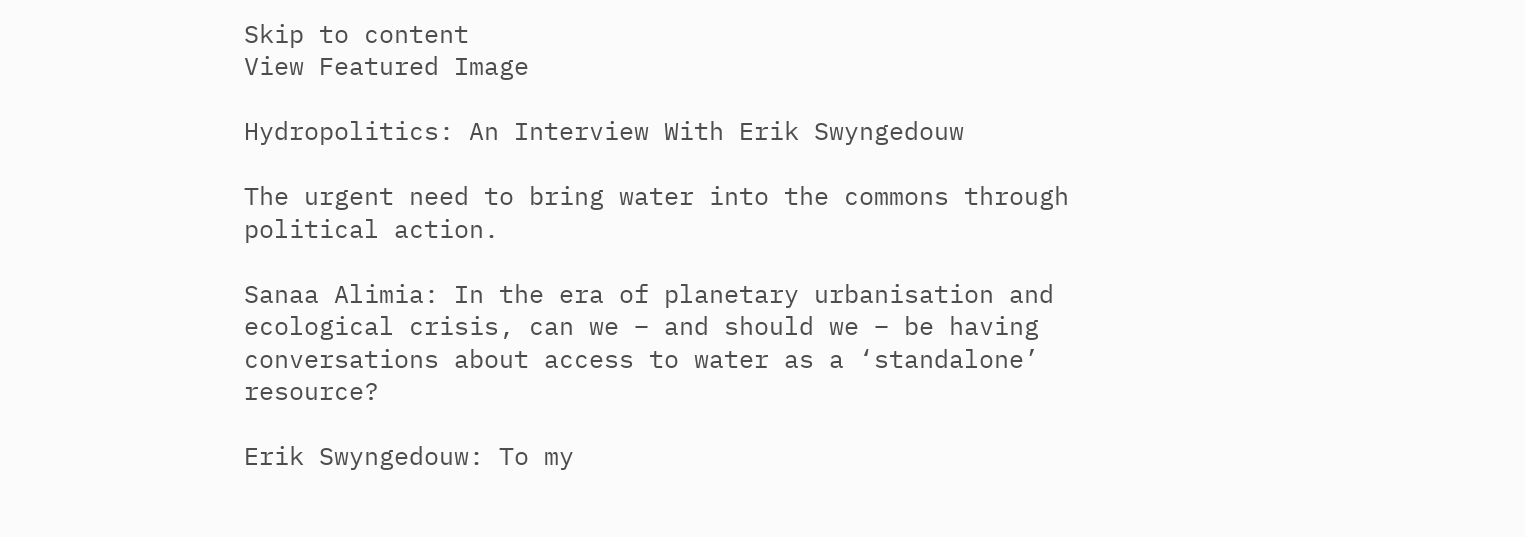Skip to content
View Featured Image

Hydropolitics: An Interview With Erik Swyngedouw

The urgent need to bring water into the commons through political action.

Sanaa Alimia: In the era of planetary urbanisation and ecological crisis, can we – and should we – be having conversations about access to water as a ‘standalone’ resource?

Erik Swyngedouw: To my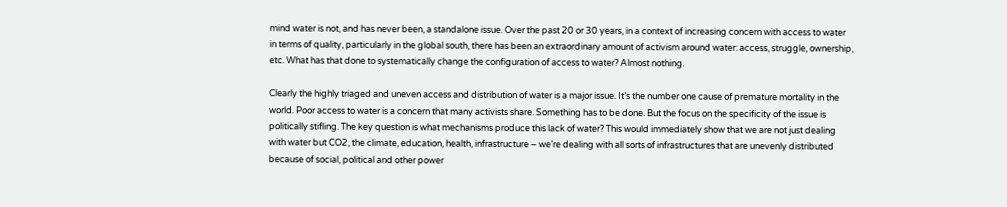mind water is not, and has never been, a standalone issue. Over the past 20 or 30 years, in a context of increasing concern with access to water in terms of quality, particularly in the global south, there has been an extraordinary amount of activism around water: access, struggle, ownership, etc. What has that done to systematically change the configuration of access to water? Almost nothing.

Clearly the highly triaged and uneven access and distribution of water is a major issue. It’s the number one cause of premature mortality in the world. Poor access to water is a concern that many activists share. Something has to be done. But the focus on the specificity of the issue is politically stifling. The key question is what mechanisms produce this lack of water? This would immediately show that we are not just dealing with water but CO2, the climate, education, health, infrastructure – we’re dealing with all sorts of infrastructures that are unevenly distributed because of social, political and other power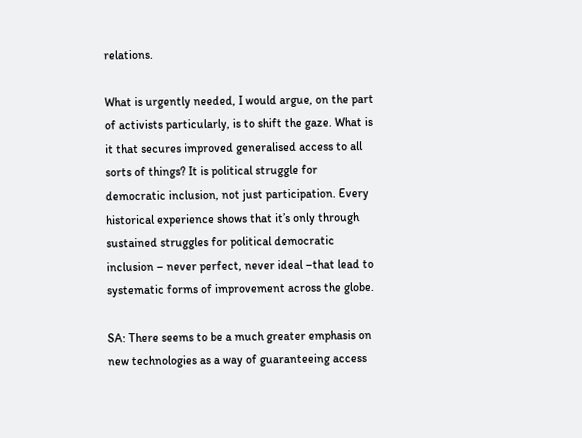relations.

What is urgently needed, I would argue, on the part of activists particularly, is to shift the gaze. What is it that secures improved generalised access to all sorts of things? It is political struggle for democratic inclusion, not just participation. Every historical experience shows that it’s only through sustained struggles for political democratic inclusion – never perfect, never ideal –that lead to systematic forms of improvement across the globe.

SA: There seems to be a much greater emphasis on new technologies as a way of guaranteeing access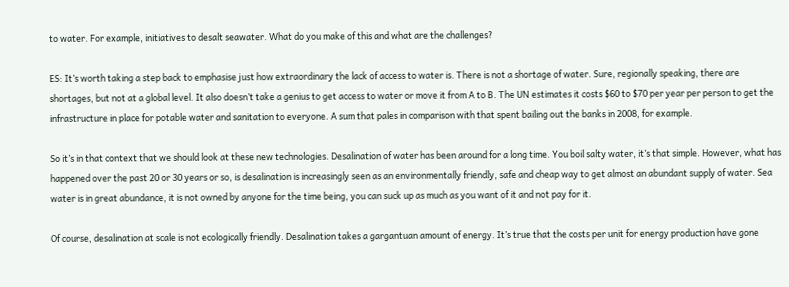to water. For example, initiatives to desalt seawater. What do you make of this and what are the challenges?

ES: It’s worth taking a step back to emphasise just how extraordinary the lack of access to water is. There is not a shortage of water. Sure, regionally speaking, there are shortages, but not at a global level. It also doesn’t take a genius to get access to water or move it from A to B. The UN estimates it costs $60 to $70 per year per person to get the infrastructure in place for potable water and sanitation to everyone. A sum that pales in comparison with that spent bailing out the banks in 2008, for example.

So it’s in that context that we should look at these new technologies. Desalination of water has been around for a long time. You boil salty water, it’s that simple. However, what has happened over the past 20 or 30 years or so, is desalination is increasingly seen as an environmentally friendly, safe and cheap way to get almost an abundant supply of water. Sea water is in great abundance, it is not owned by anyone for the time being, you can suck up as much as you want of it and not pay for it.

Of course, desalination at scale is not ecologically friendly. Desalination takes a gargantuan amount of energy. It’s true that the costs per unit for energy production have gone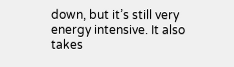down, but it’s still very energy intensive. It also takes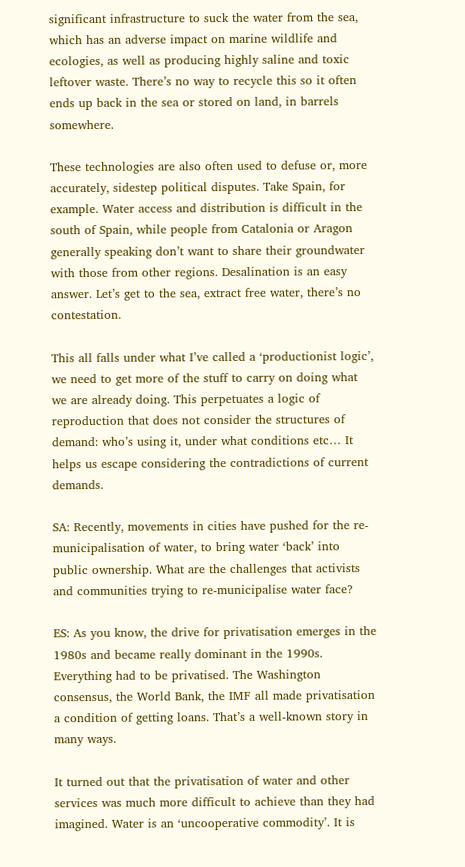significant infrastructure to suck the water from the sea, which has an adverse impact on marine wildlife and ecologies, as well as producing highly saline and toxic leftover waste. There’s no way to recycle this so it often ends up back in the sea or stored on land, in barrels somewhere.

These technologies are also often used to defuse or, more accurately, sidestep political disputes. Take Spain, for example. Water access and distribution is difficult in the south of Spain, while people from Catalonia or Aragon generally speaking don’t want to share their groundwater with those from other regions. Desalination is an easy answer. Let’s get to the sea, extract free water, there’s no contestation.

This all falls under what I’ve called a ‘productionist logic’, we need to get more of the stuff to carry on doing what we are already doing. This perpetuates a logic of reproduction that does not consider the structures of demand: who’s using it, under what conditions etc… It helps us escape considering the contradictions of current demands.

SA: Recently, movements in cities have pushed for the re-municipalisation of water, to bring water ‘back’ into public ownership. What are the challenges that activists and communities trying to re-municipalise water face?

ES: As you know, the drive for privatisation emerges in the 1980s and became really dominant in the 1990s. Everything had to be privatised. The Washington consensus, the World Bank, the IMF all made privatisation a condition of getting loans. That’s a well-known story in many ways.

It turned out that the privatisation of water and other services was much more difficult to achieve than they had imagined. Water is an ‘uncooperative commodity’. It is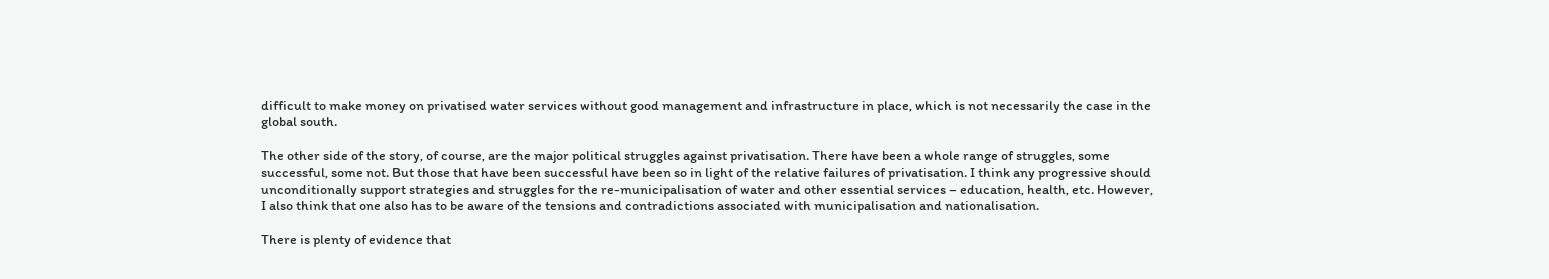difficult to make money on privatised water services without good management and infrastructure in place, which is not necessarily the case in the global south.

The other side of the story, of course, are the major political struggles against privatisation. There have been a whole range of struggles, some successful, some not. But those that have been successful have been so in light of the relative failures of privatisation. I think any progressive should unconditionally support strategies and struggles for the re-municipalisation of water and other essential services – education, health, etc. However, I also think that one also has to be aware of the tensions and contradictions associated with municipalisation and nationalisation.

There is plenty of evidence that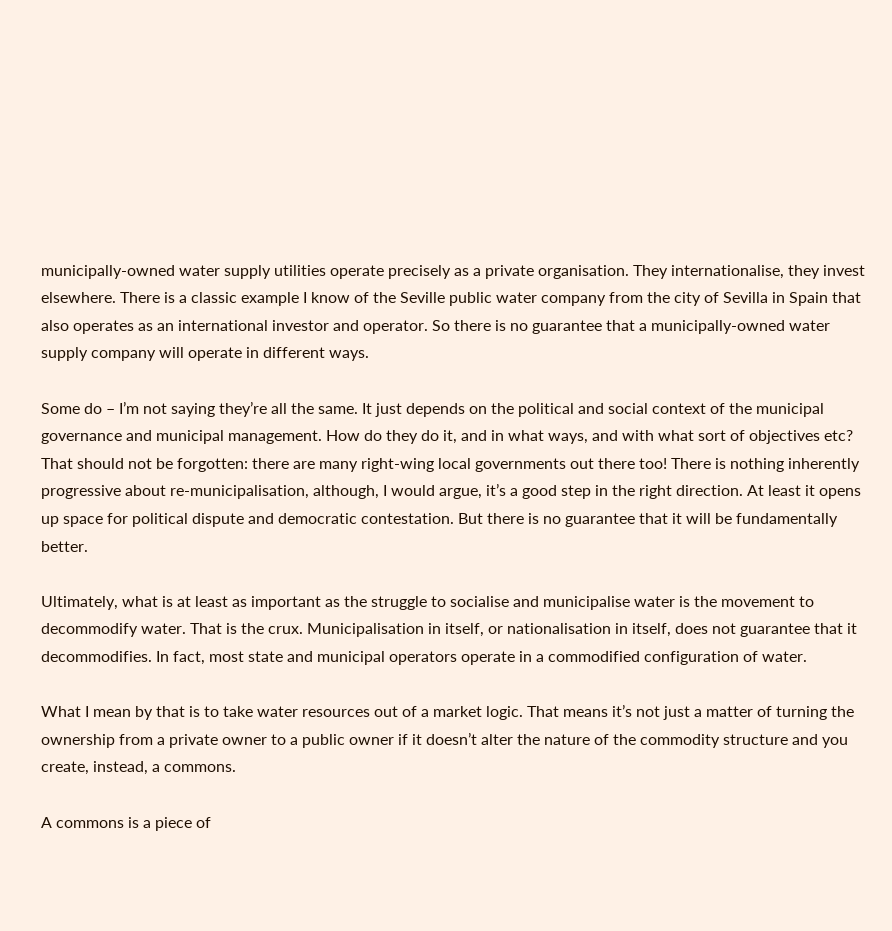municipally-owned water supply utilities operate precisely as a private organisation. They internationalise, they invest elsewhere. There is a classic example I know of the Seville public water company from the city of Sevilla in Spain that also operates as an international investor and operator. So there is no guarantee that a municipally-owned water supply company will operate in different ways.

Some do – I’m not saying they’re all the same. It just depends on the political and social context of the municipal governance and municipal management. How do they do it, and in what ways, and with what sort of objectives etc? That should not be forgotten: there are many right-wing local governments out there too! There is nothing inherently progressive about re-municipalisation, although, I would argue, it’s a good step in the right direction. At least it opens up space for political dispute and democratic contestation. But there is no guarantee that it will be fundamentally better.

Ultimately, what is at least as important as the struggle to socialise and municipalise water is the movement to decommodify water. That is the crux. Municipalisation in itself, or nationalisation in itself, does not guarantee that it decommodifies. In fact, most state and municipal operators operate in a commodified configuration of water.

What I mean by that is to take water resources out of a market logic. That means it’s not just a matter of turning the ownership from a private owner to a public owner if it doesn’t alter the nature of the commodity structure and you create, instead, a commons.

A commons is a piece of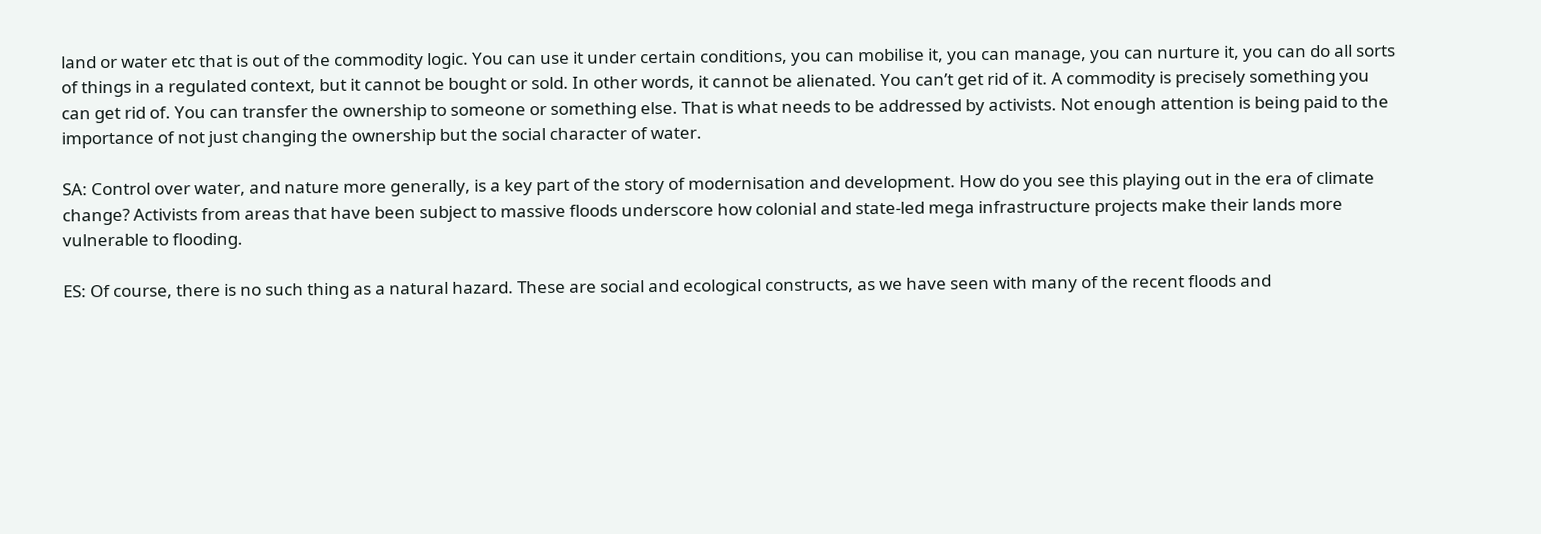land or water etc that is out of the commodity logic. You can use it under certain conditions, you can mobilise it, you can manage, you can nurture it, you can do all sorts of things in a regulated context, but it cannot be bought or sold. In other words, it cannot be alienated. You can’t get rid of it. A commodity is precisely something you can get rid of. You can transfer the ownership to someone or something else. That is what needs to be addressed by activists. Not enough attention is being paid to the importance of not just changing the ownership but the social character of water.

SA: Control over water, and nature more generally, is a key part of the story of modernisation and development. How do you see this playing out in the era of climate change? Activists from areas that have been subject to massive floods underscore how colonial and state-led mega infrastructure projects make their lands more vulnerable to flooding.

ES: Of course, there is no such thing as a natural hazard. These are social and ecological constructs, as we have seen with many of the recent floods and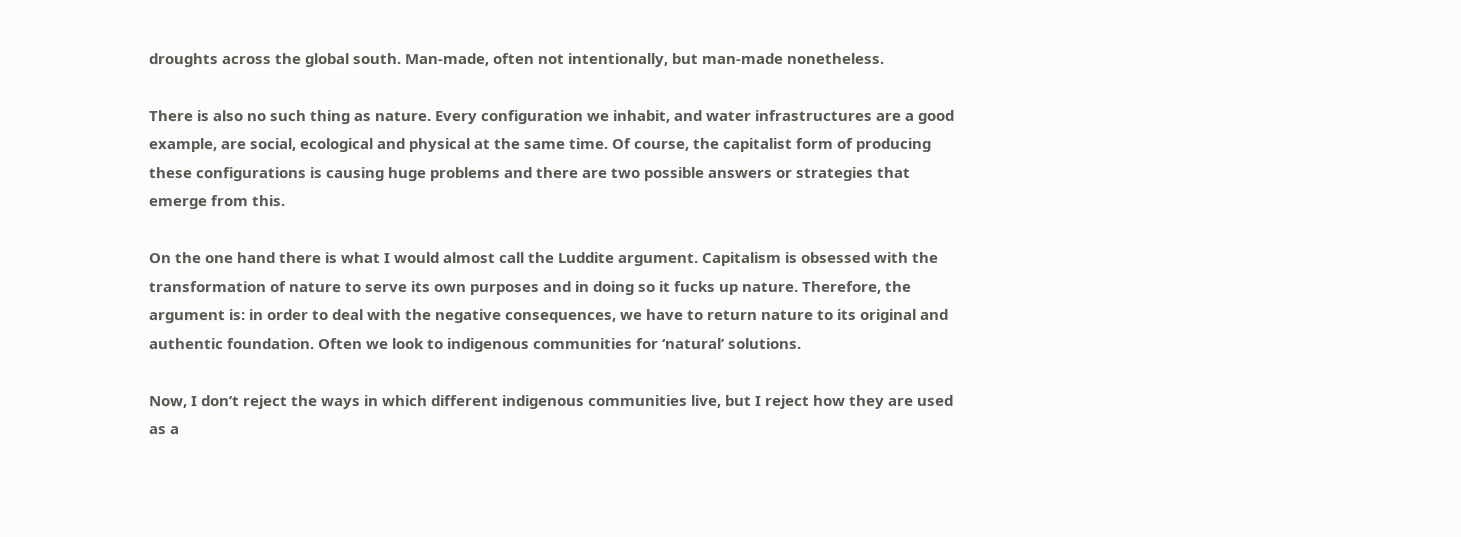droughts across the global south. Man-made, often not intentionally, but man-made nonetheless.

There is also no such thing as nature. Every configuration we inhabit, and water infrastructures are a good example, are social, ecological and physical at the same time. Of course, the capitalist form of producing these configurations is causing huge problems and there are two possible answers or strategies that emerge from this.

On the one hand there is what I would almost call the Luddite argument. Capitalism is obsessed with the transformation of nature to serve its own purposes and in doing so it fucks up nature. Therefore, the argument is: in order to deal with the negative consequences, we have to return nature to its original and authentic foundation. Often we look to indigenous communities for ‘natural’ solutions.

Now, I don’t reject the ways in which different indigenous communities live, but I reject how they are used as a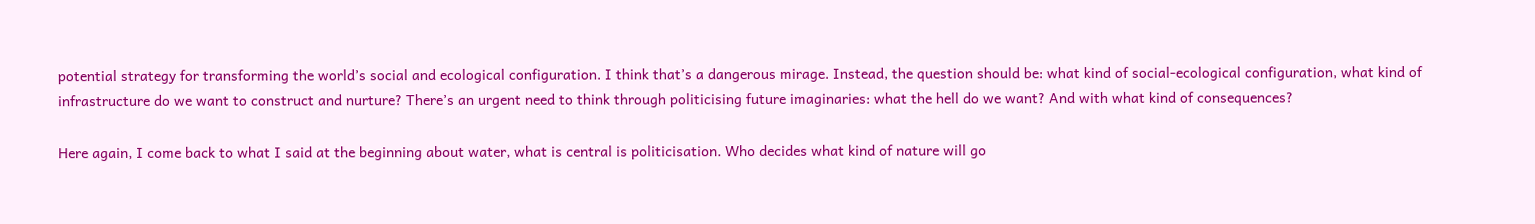potential strategy for transforming the world’s social and ecological configuration. I think that’s a dangerous mirage. Instead, the question should be: what kind of social-ecological configuration, what kind of infrastructure do we want to construct and nurture? There’s an urgent need to think through politicising future imaginaries: what the hell do we want? And with what kind of consequences?

Here again, I come back to what I said at the beginning about water, what is central is politicisation. Who decides what kind of nature will go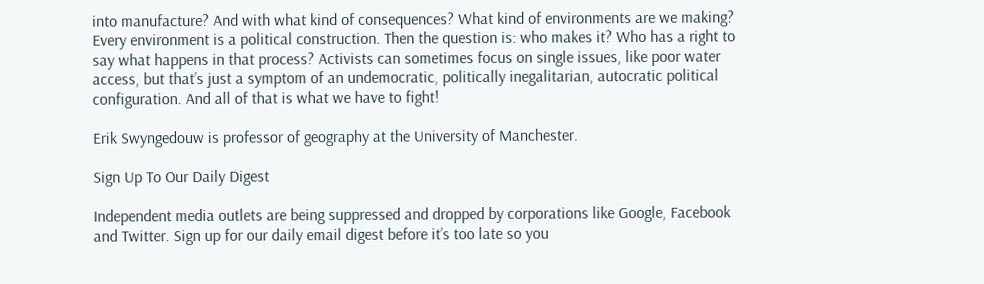into manufacture? And with what kind of consequences? What kind of environments are we making? Every environment is a political construction. Then the question is: who makes it? Who has a right to say what happens in that process? Activists can sometimes focus on single issues, like poor water access, but that’s just a symptom of an undemocratic, politically inegalitarian, autocratic political configuration. And all of that is what we have to fight!

Erik Swyngedouw is professor of geography at the University of Manchester.

Sign Up To Our Daily Digest

Independent media outlets are being suppressed and dropped by corporations like Google, Facebook and Twitter. Sign up for our daily email digest before it’s too late so you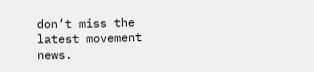don’t miss the latest movement news.